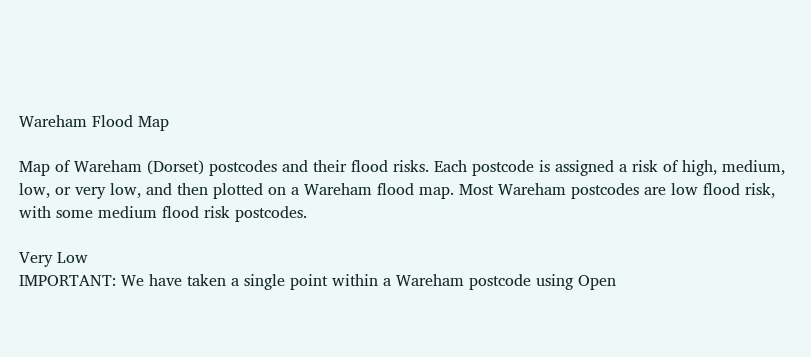Wareham Flood Map

Map of Wareham (Dorset) postcodes and their flood risks. Each postcode is assigned a risk of high, medium, low, or very low, and then plotted on a Wareham flood map. Most Wareham postcodes are low flood risk, with some medium flood risk postcodes.

Very Low
IMPORTANT: We have taken a single point within a Wareham postcode using Open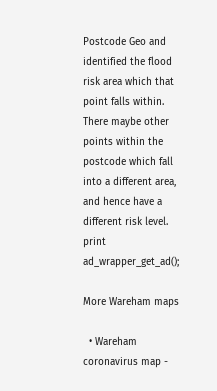Postcode Geo and identified the flood risk area which that point falls within. There maybe other points within the postcode which fall into a different area, and hence have a different risk level.
print ad_wrapper_get_ad();

More Wareham maps

  • Wareham coronavirus map -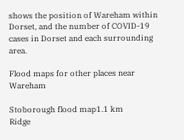shows the position of Wareham within Dorset, and the number of COVID-19 cases in Dorset and each surrounding area.

Flood maps for other places near Wareham

Stoborough flood map1.1 km
Ridge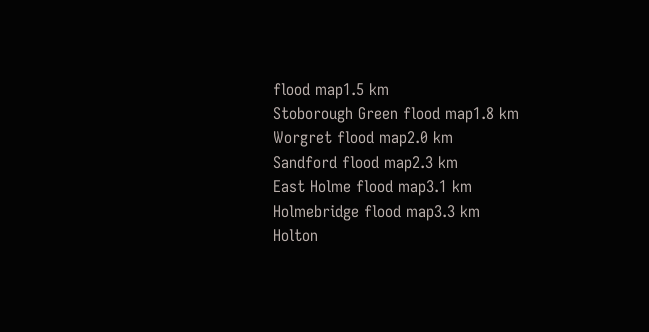flood map1.5 km
Stoborough Green flood map1.8 km
Worgret flood map2.0 km
Sandford flood map2.3 km
East Holme flood map3.1 km
Holmebridge flood map3.3 km
Holton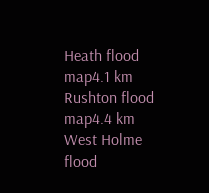Heath flood map4.1 km
Rushton flood map4.4 km
West Holme flood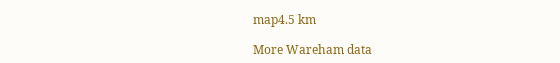map4.5 km

More Wareham data